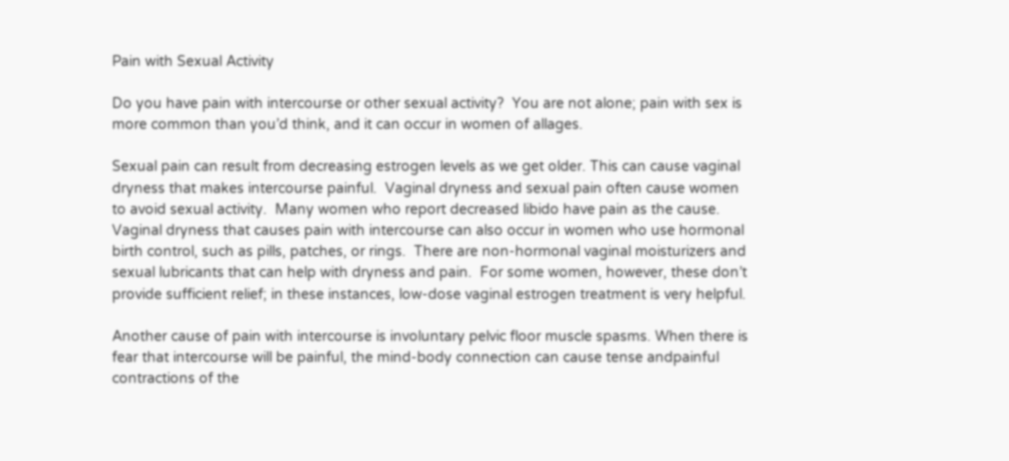Pain with Sexual Activity

Do you have pain with intercourse or other sexual activity?  You are not alone; pain with sex is more common than you’d think, and it can occur in women of allages.

Sexual pain can result from decreasing estrogen levels as we get older. This can cause vaginal dryness that makes intercourse painful.  Vaginal dryness and sexual pain often cause women to avoid sexual activity.  Many women who report decreased libido have pain as the cause.  Vaginal dryness that causes pain with intercourse can also occur in women who use hormonal birth control, such as pills, patches, or rings.  There are non-hormonal vaginal moisturizers and sexual lubricants that can help with dryness and pain.  For some women, however, these don’t provide sufficient relief; in these instances, low-dose vaginal estrogen treatment is very helpful.

Another cause of pain with intercourse is involuntary pelvic floor muscle spasms. When there is fear that intercourse will be painful, the mind-body connection can cause tense andpainful contractions of the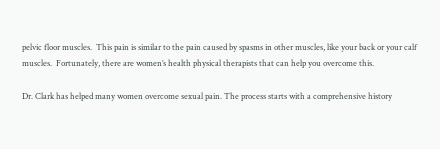pelvic floor muscles.  This pain is similar to the pain caused by spasms in other muscles, like your back or your calf muscles.  Fortunately, there are women’s health physical therapists that can help you overcome this.

Dr. Clark has helped many women overcome sexual pain. The process starts with a comprehensive history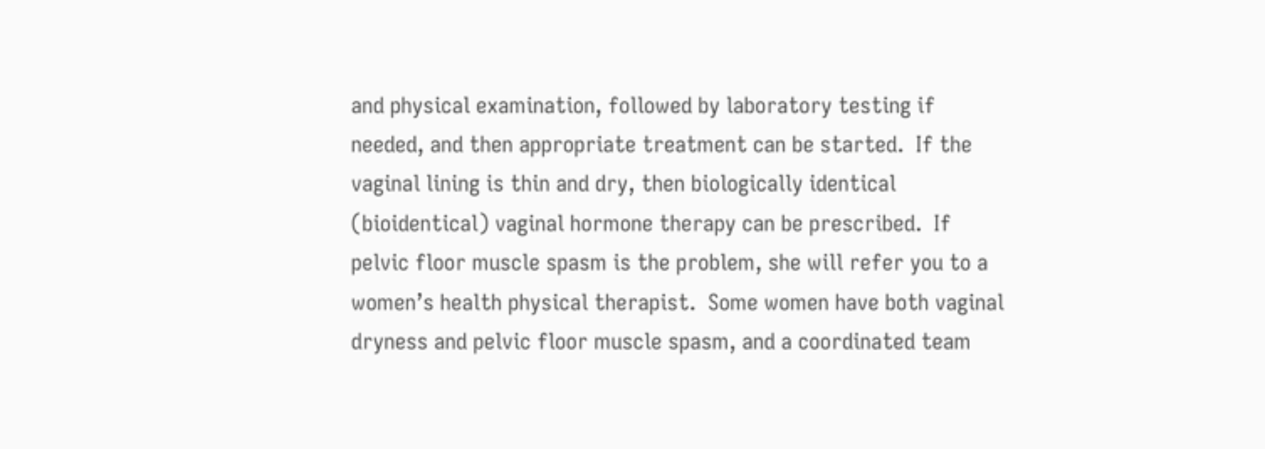and physical examination, followed by laboratory testing if needed, and then appropriate treatment can be started.  If the vaginal lining is thin and dry, then biologically identical (bioidentical) vaginal hormone therapy can be prescribed.  If pelvic floor muscle spasm is the problem, she will refer you to a women’s health physical therapist.  Some women have both vaginal dryness and pelvic floor muscle spasm, and a coordinated team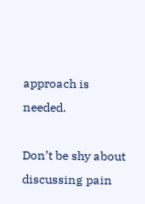approach is needed.

Don’t be shy about discussing pain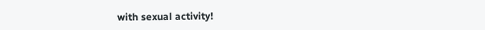with sexual activity!